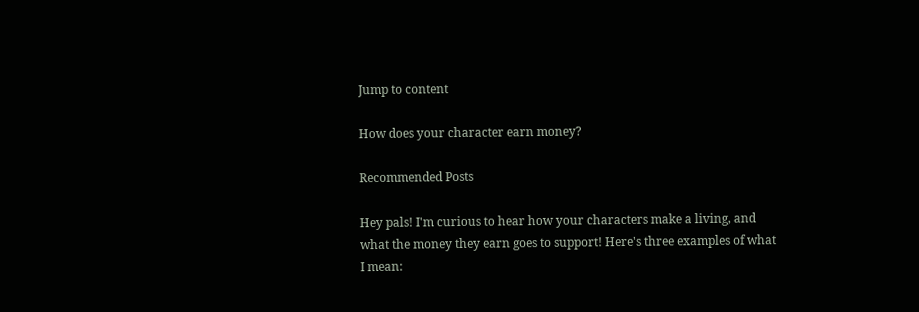Jump to content

How does your character earn money?

Recommended Posts

Hey pals! I'm curious to hear how your characters make a living, and what the money they earn goes to support! Here's three examples of what I mean: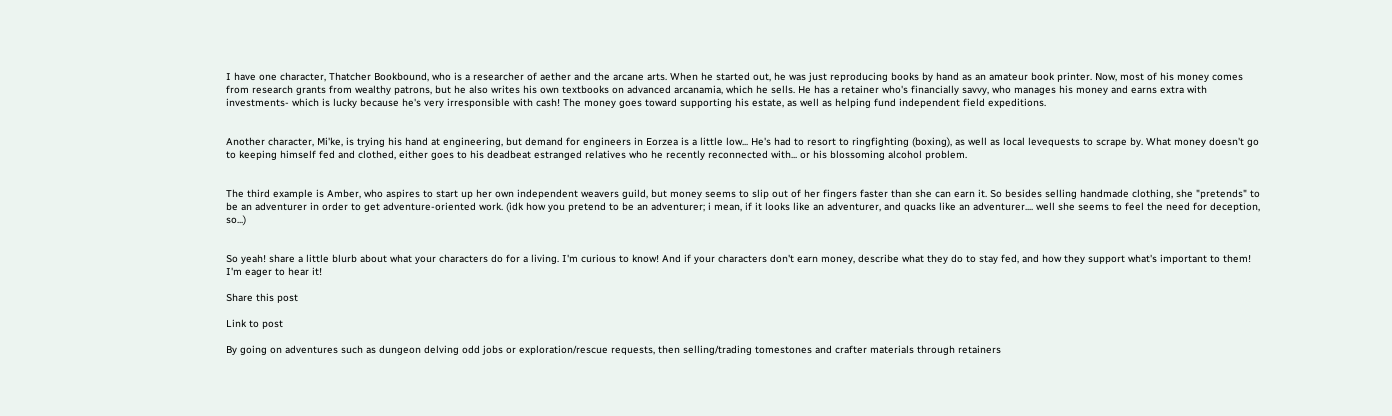I have one character, Thatcher Bookbound, who is a researcher of aether and the arcane arts. When he started out, he was just reproducing books by hand as an amateur book printer. Now, most of his money comes from research grants from wealthy patrons, but he also writes his own textbooks on advanced arcanamia, which he sells. He has a retainer who's financially savvy, who manages his money and earns extra with investments- which is lucky because he's very irresponsible with cash! The money goes toward supporting his estate, as well as helping fund independent field expeditions.


Another character, Mi'ke, is trying his hand at engineering, but demand for engineers in Eorzea is a little low... He's had to resort to ringfighting (boxing), as well as local levequests to scrape by. What money doesn't go to keeping himself fed and clothed, either goes to his deadbeat estranged relatives who he recently reconnected with... or his blossoming alcohol problem.


The third example is Amber, who aspires to start up her own independent weavers guild, but money seems to slip out of her fingers faster than she can earn it. So besides selling handmade clothing, she "pretends" to be an adventurer in order to get adventure-oriented work. (idk how you pretend to be an adventurer; i mean, if it looks like an adventurer, and quacks like an adventurer.... well she seems to feel the need for deception, so...)


So yeah! share a little blurb about what your characters do for a living. I'm curious to know! And if your characters don't earn money, describe what they do to stay fed, and how they support what's important to them! I'm eager to hear it!

Share this post

Link to post

By going on adventures such as dungeon delving odd jobs or exploration/rescue requests, then selling/trading tomestones and crafter materials through retainers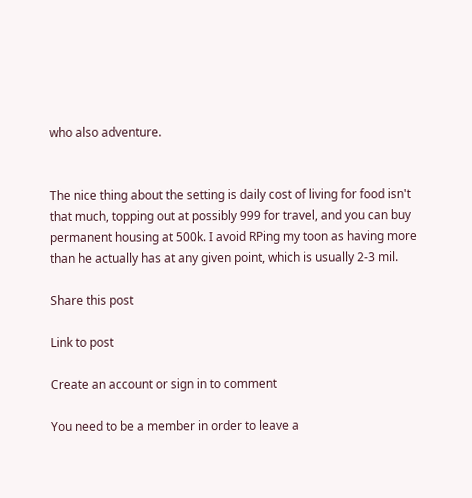who also adventure.


The nice thing about the setting is daily cost of living for food isn't that much, topping out at possibly 999 for travel, and you can buy permanent housing at 500k. I avoid RPing my toon as having more than he actually has at any given point, which is usually 2-3 mil.

Share this post

Link to post

Create an account or sign in to comment

You need to be a member in order to leave a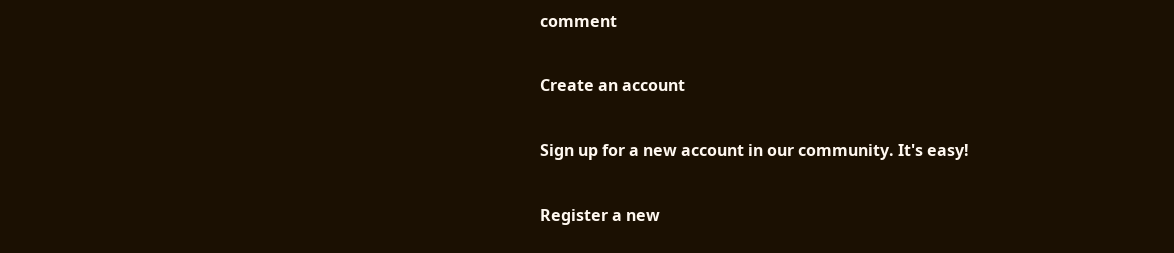comment

Create an account

Sign up for a new account in our community. It's easy!

Register a new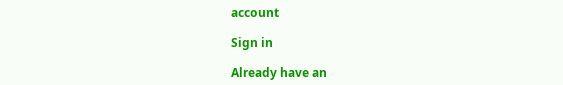account

Sign in

Already have an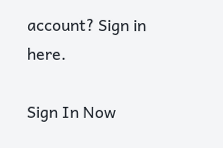account? Sign in here.

Sign In Now